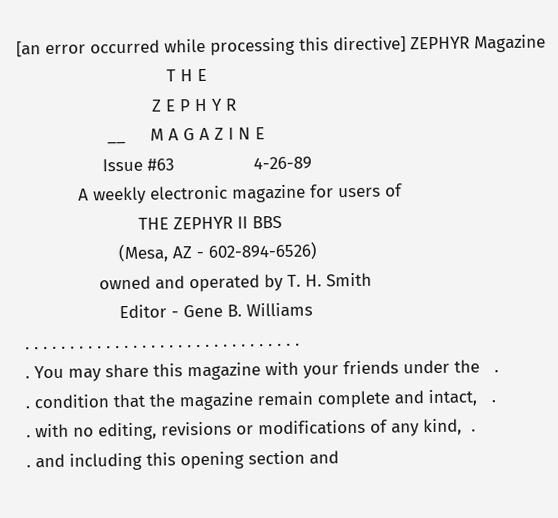[an error occurred while processing this directive] ZEPHYR Magazine
                              T H E
                           Z E P H Y R
                  __     M A G A Z I N E
                 Issue #63                4-26-89
            A weekly electronic magazine for users of
                        THE ZEPHYR II BBS
                    (Mesa, AZ - 602-894-6526)
                owned and operated by T. H. Smith
                    Editor - Gene B. Williams
 . . . . . . . . . . . . . . . . . . . . . . . . . . . . . . .
 . You may share this magazine with your friends under the   .
 . condition that the magazine remain complete and intact,   .
 . with no editing, revisions or modifications of any kind,  .
 . and including this opening section and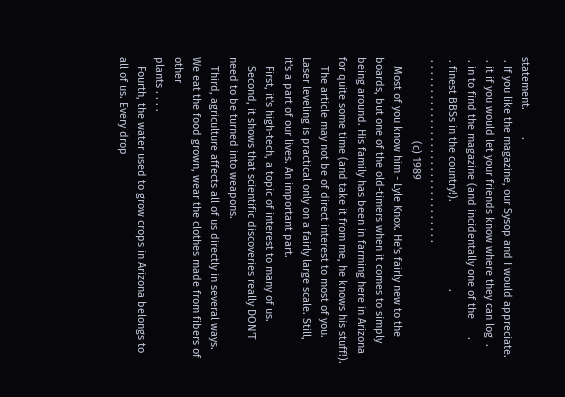statement.         .
 . If you like the magazine, our Sysop and I would appreciate.
 . it if you would let your friends know where they can log  .
 . in to find the magazine (and incidentally one of the      .
 . finest BBSs in the country!).                             .
 . . . . . . . . . . . . . . . . . . . . . . . . . . . . . . .
                            (c) 1989
   Most of you know him - Lyle Knox. He's fairly new to the
boards, but one of the old-timers when it comes to simply
being around. His family has been in farming here in Arizona
for quite some time (and take it from me, he knows his stuff!).
   The article may not be of direct interest to most of you.
Laser leveling is practical only on a fairly large scale. Still,
it's a part of our lives. An important part.
   First, it's high-tech, a topic of interest to many of us.
   Second, it shows that scientific discoveries really DON'T
need to be turned into weapons.
   Third, agriculture affects all of us directly in several ways.
We eat the food grown, wear the clothes made from fibers of other
plants . . . .
   Fourth, the water used to grow crops in Arizona belongs to
all of us. Every drop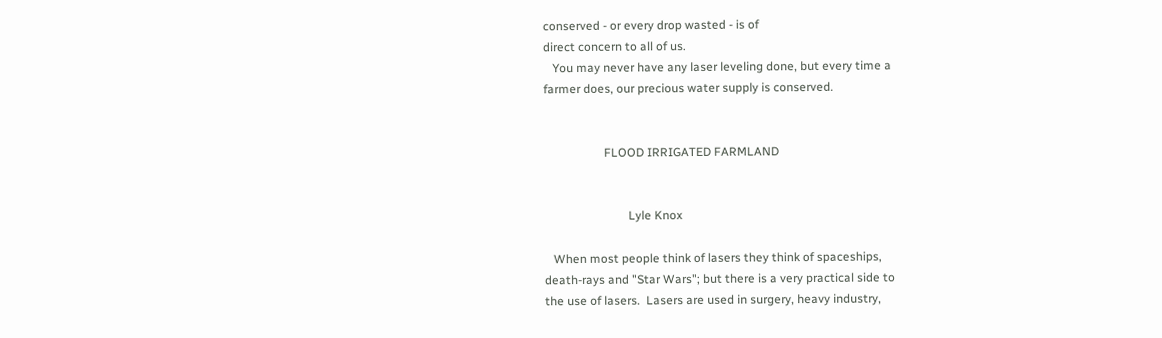conserved - or every drop wasted - is of
direct concern to all of us.
   You may never have any laser leveling done, but every time a
farmer does, our precious water supply is conserved.


                    FLOOD IRRIGATED FARMLAND


                            Lyle Knox

   When most people think of lasers they think of spaceships,
death-rays and "Star Wars"; but there is a very practical side to
the use of lasers.  Lasers are used in surgery, heavy industry,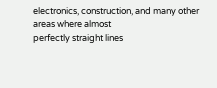electronics, construction, and many other areas where almost
perfectly straight lines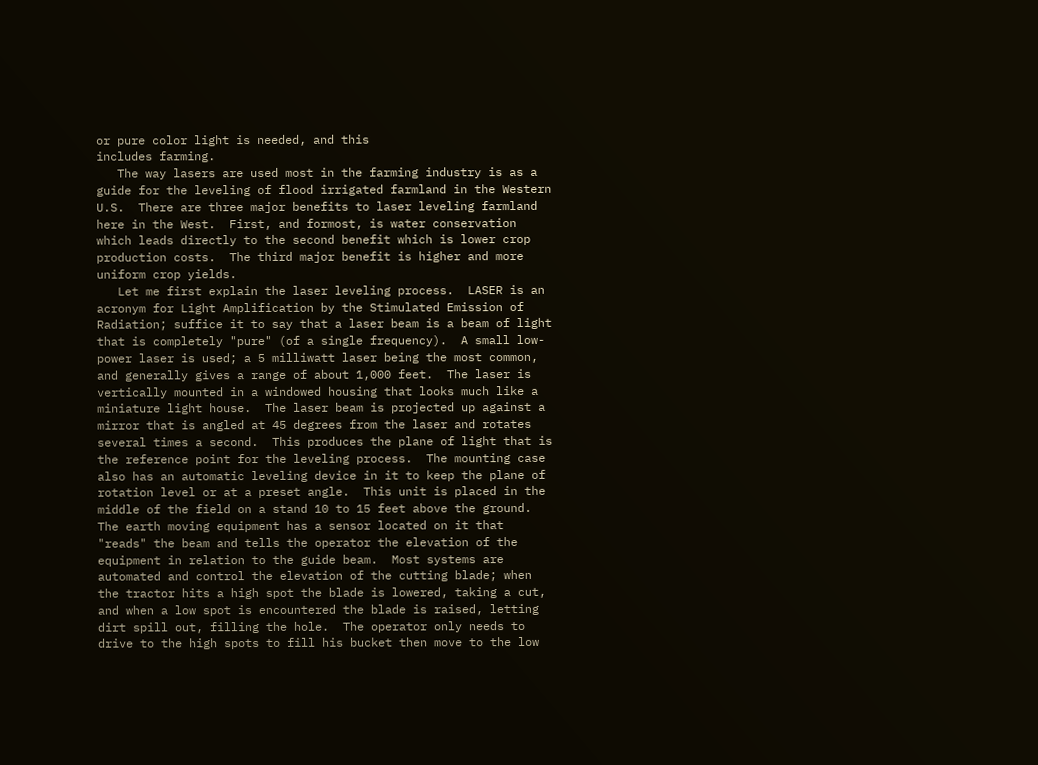or pure color light is needed, and this
includes farming.
   The way lasers are used most in the farming industry is as a
guide for the leveling of flood irrigated farmland in the Western
U.S.  There are three major benefits to laser leveling farmland
here in the West.  First, and formost, is water conservation
which leads directly to the second benefit which is lower crop
production costs.  The third major benefit is higher and more
uniform crop yields.
   Let me first explain the laser leveling process.  LASER is an
acronym for Light Amplification by the Stimulated Emission of
Radiation; suffice it to say that a laser beam is a beam of light
that is completely "pure" (of a single frequency).  A small low-
power laser is used; a 5 milliwatt laser being the most common,
and generally gives a range of about 1,000 feet.  The laser is
vertically mounted in a windowed housing that looks much like a
miniature light house.  The laser beam is projected up against a
mirror that is angled at 45 degrees from the laser and rotates
several times a second.  This produces the plane of light that is
the reference point for the leveling process.  The mounting case
also has an automatic leveling device in it to keep the plane of
rotation level or at a preset angle.  This unit is placed in the
middle of the field on a stand 10 to 15 feet above the ground.
The earth moving equipment has a sensor located on it that
"reads" the beam and tells the operator the elevation of the
equipment in relation to the guide beam.  Most systems are
automated and control the elevation of the cutting blade; when
the tractor hits a high spot the blade is lowered, taking a cut,
and when a low spot is encountered the blade is raised, letting
dirt spill out, filling the hole.  The operator only needs to
drive to the high spots to fill his bucket then move to the low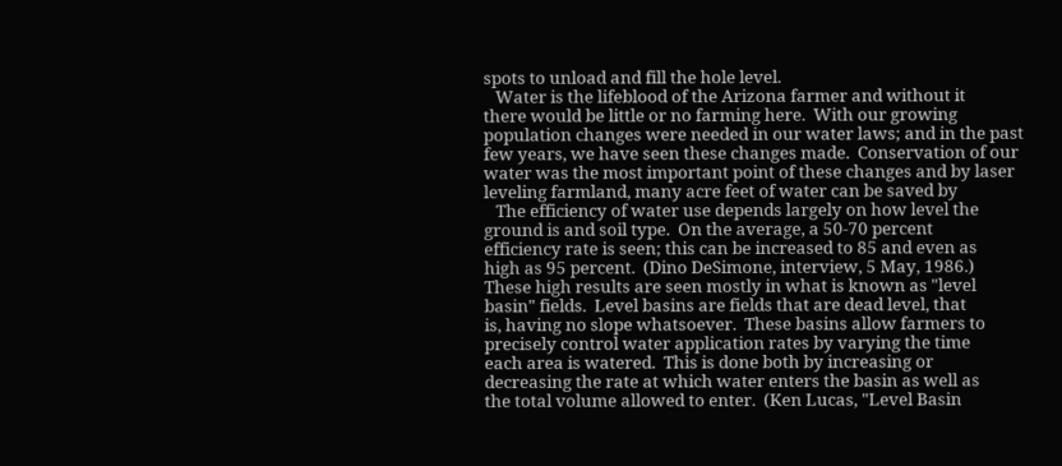spots to unload and fill the hole level.
   Water is the lifeblood of the Arizona farmer and without it
there would be little or no farming here.  With our growing
population changes were needed in our water laws; and in the past
few years, we have seen these changes made.  Conservation of our
water was the most important point of these changes and by laser
leveling farmland, many acre feet of water can be saved by
   The efficiency of water use depends largely on how level the
ground is and soil type.  On the average, a 50-70 percent
efficiency rate is seen; this can be increased to 85 and even as
high as 95 percent.  (Dino DeSimone, interview, 5 May, 1986.)
These high results are seen mostly in what is known as "level
basin" fields.  Level basins are fields that are dead level, that
is, having no slope whatsoever.  These basins allow farmers to
precisely control water application rates by varying the time
each area is watered.  This is done both by increasing or
decreasing the rate at which water enters the basin as well as
the total volume allowed to enter.  (Ken Lucas, "Level Basin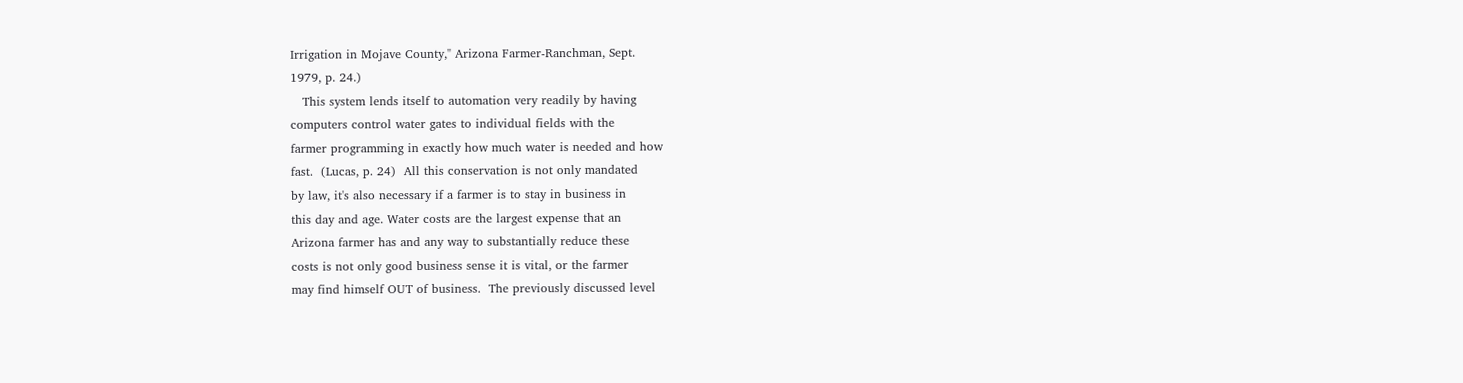Irrigation in Mojave County," Arizona Farmer-Ranchman, Sept.
1979, p. 24.)
   This system lends itself to automation very readily by having
computers control water gates to individual fields with the
farmer programming in exactly how much water is needed and how
fast.  (Lucas, p. 24)  All this conservation is not only mandated
by law, it's also necessary if a farmer is to stay in business in
this day and age. Water costs are the largest expense that an
Arizona farmer has and any way to substantially reduce these
costs is not only good business sense it is vital, or the farmer
may find himself OUT of business.  The previously discussed level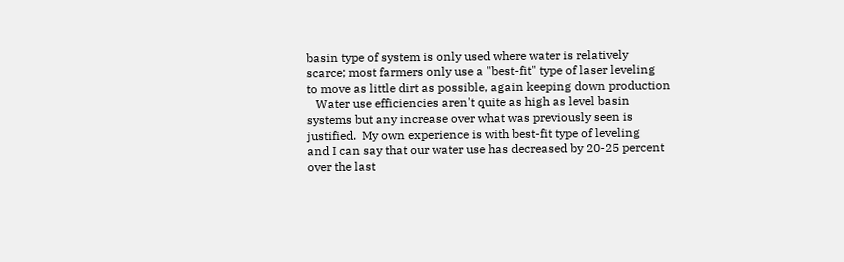basin type of system is only used where water is relatively
scarce; most farmers only use a "best-fit" type of laser leveling
to move as little dirt as possible, again keeping down production
   Water use efficiencies aren't quite as high as level basin
systems but any increase over what was previously seen is
justified.  My own experience is with best-fit type of leveling
and I can say that our water use has decreased by 20-25 percent
over the last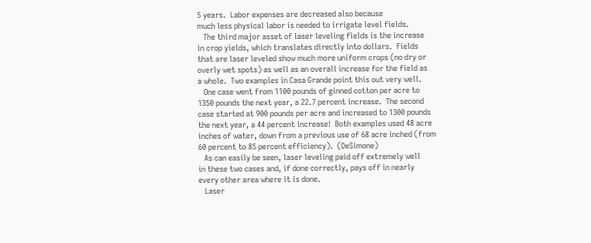5 years.  Labor expenses are decreased also because
much less physical labor is needed to irrigate level fields.
   The third major asset of laser leveling fields is the increase
in crop yields, which translates directly into dollars.  Fields
that are laser leveled show much more uniform crops (no dry or
overly wet spots) as well as an overall increase for the field as
a whole.  Two examples in Casa Grande point this out very well.
   One case went from 1100 pounds of ginned cotton per acre to
1350 pounds the next year, a 22.7 percent increase.  The second
case started at 900 pounds per acre and increased to 1300 pounds
the next year, a 44 percent increase!  Both examples used 48 acre
inches of water, down from a previous use of 68 acre inched (from
60 percent to 85 percent efficiency).  (DeSimone)
   As can easily be seen, laser leveling paid off extremely well
in these two cases and, if done correctly, pays off in nearly
every other area where it is done.
   Laser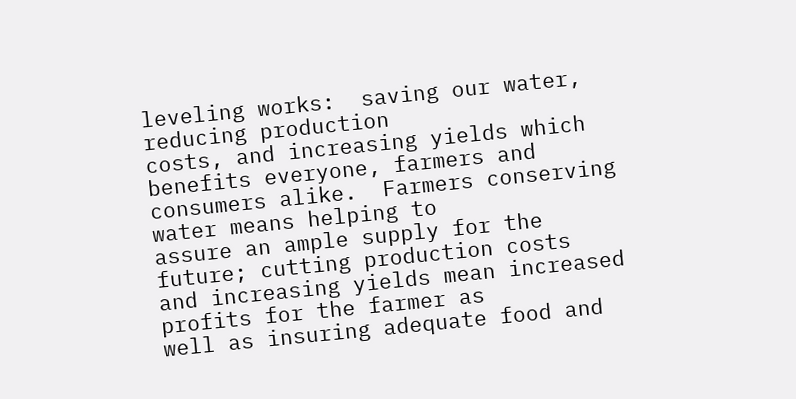leveling works:  saving our water, reducing production
costs, and increasing yields which benefits everyone, farmers and
consumers alike.  Farmers conserving water means helping to
assure an ample supply for the future; cutting production costs
and increasing yields mean increased profits for the farmer as
well as insuring adequate food and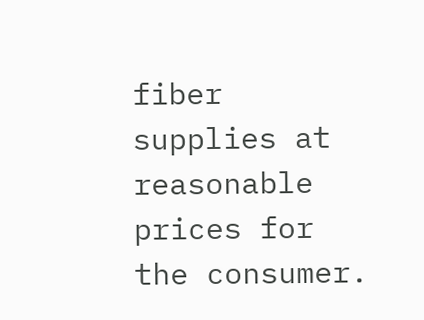fiber supplies at reasonable
prices for the consumer.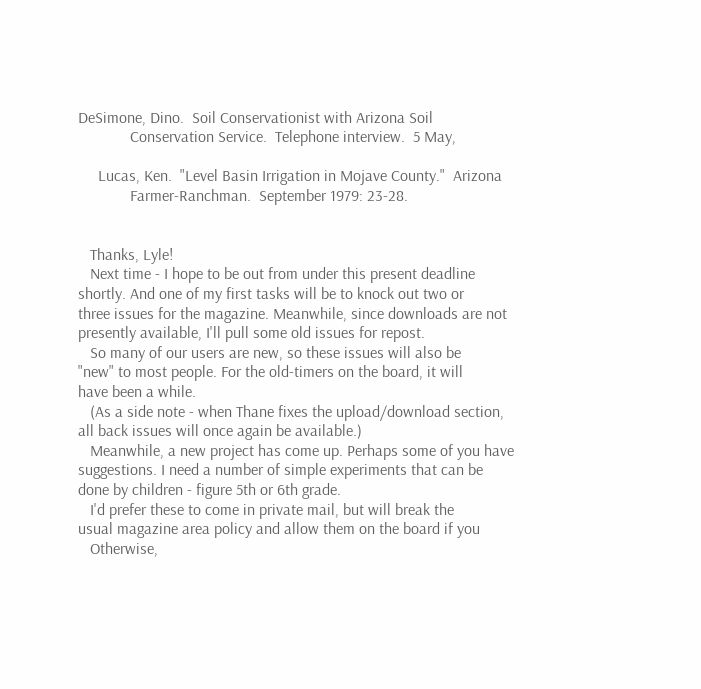DeSimone, Dino.  Soil Conservationist with Arizona Soil
             Conservation Service.  Telephone interview.  5 May,

     Lucas, Ken.  "Level Basin Irrigation in Mojave County."  Arizona
             Farmer-Ranchman.  September 1979: 23-28.


   Thanks, Lyle!
   Next time - I hope to be out from under this present deadline
shortly. And one of my first tasks will be to knock out two or
three issues for the magazine. Meanwhile, since downloads are not
presently available, I'll pull some old issues for repost.
   So many of our users are new, so these issues will also be
"new" to most people. For the old-timers on the board, it will
have been a while.
   (As a side note - when Thane fixes the upload/download section,
all back issues will once again be available.)
   Meanwhile, a new project has come up. Perhaps some of you have
suggestions. I need a number of simple experiments that can be
done by children - figure 5th or 6th grade.
   I'd prefer these to come in private mail, but will break the
usual magazine area policy and allow them on the board if you
   Otherwise,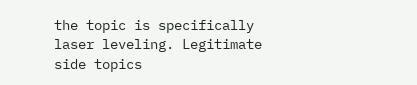the topic is specifically laser leveling. Legitimate
side topics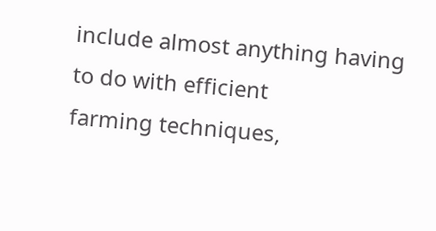include almost anything having to do with efficient
farming techniques,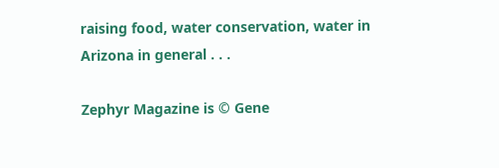raising food, water conservation, water in
Arizona in general . . .

Zephyr Magazine is © Gene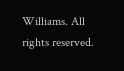Williams. All rights reserved.